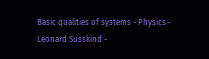Basic qualities of systems - Physics - Leonard Susskind -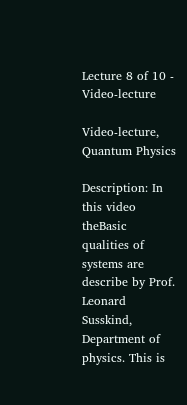Lecture 8 of 10 - Video-lecture

Video-lecture, Quantum Physics

Description: In this video theBasic qualities of systems are describe by Prof. Leonard Susskind, Department of physics. This is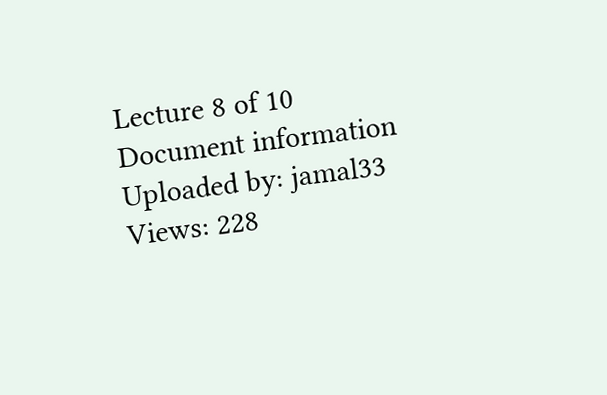Lecture 8 of 10
Document information
Uploaded by: jamal33
Views: 228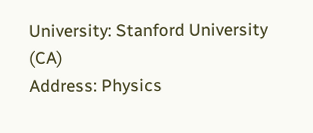University: Stanford University (CA)
Address: Physics